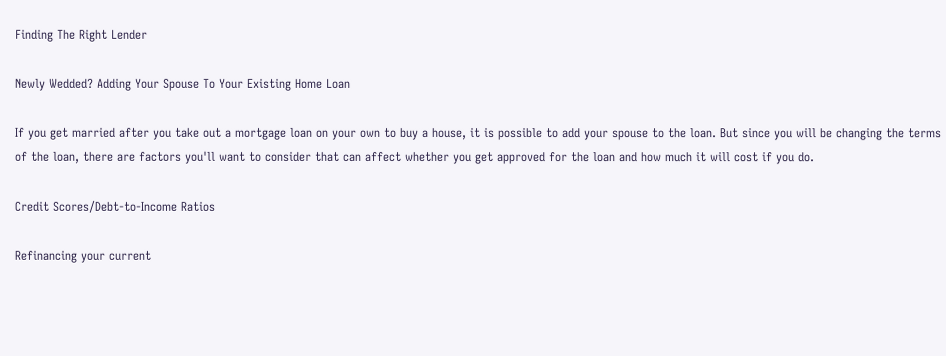Finding The Right Lender

Newly Wedded? Adding Your Spouse To Your Existing Home Loan

If you get married after you take out a mortgage loan on your own to buy a house, it is possible to add your spouse to the loan. But since you will be changing the terms of the loan, there are factors you'll want to consider that can affect whether you get approved for the loan and how much it will cost if you do.

Credit Scores/Debt-to-Income Ratios

Refinancing your current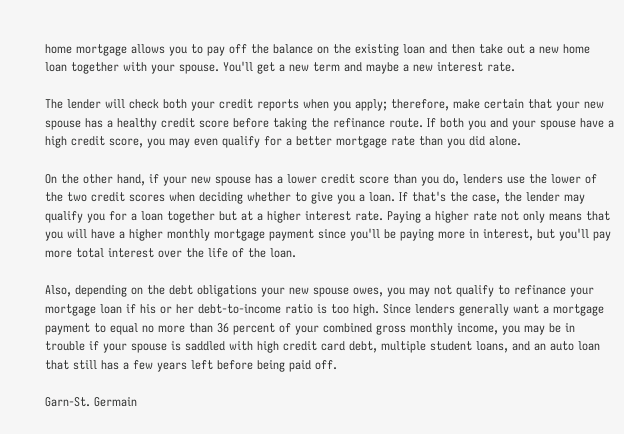home mortgage allows you to pay off the balance on the existing loan and then take out a new home loan together with your spouse. You'll get a new term and maybe a new interest rate.

The lender will check both your credit reports when you apply; therefore, make certain that your new spouse has a healthy credit score before taking the refinance route. If both you and your spouse have a high credit score, you may even qualify for a better mortgage rate than you did alone.

On the other hand, if your new spouse has a lower credit score than you do, lenders use the lower of the two credit scores when deciding whether to give you a loan. If that's the case, the lender may qualify you for a loan together but at a higher interest rate. Paying a higher rate not only means that you will have a higher monthly mortgage payment since you'll be paying more in interest, but you'll pay more total interest over the life of the loan.

Also, depending on the debt obligations your new spouse owes, you may not qualify to refinance your mortgage loan if his or her debt-to-income ratio is too high. Since lenders generally want a mortgage payment to equal no more than 36 percent of your combined gross monthly income, you may be in trouble if your spouse is saddled with high credit card debt, multiple student loans, and an auto loan that still has a few years left before being paid off.

Garn-St. Germain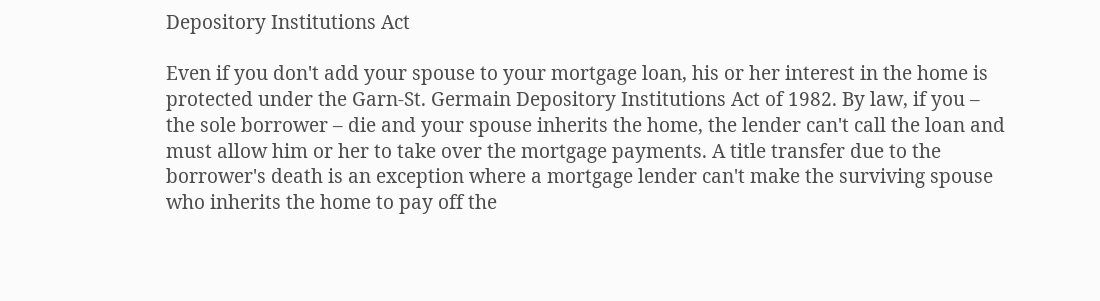Depository Institutions Act

Even if you don't add your spouse to your mortgage loan, his or her interest in the home is protected under the Garn-St. Germain Depository Institutions Act of 1982. By law, if you – the sole borrower – die and your spouse inherits the home, the lender can't call the loan and must allow him or her to take over the mortgage payments. A title transfer due to the borrower's death is an exception where a mortgage lender can't make the surviving spouse who inherits the home to pay off the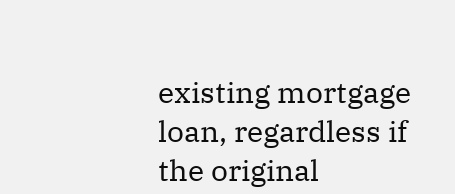existing mortgage loan, regardless if the original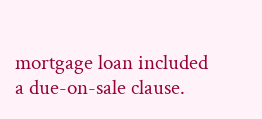mortgage loan included a due-on-sale clause.